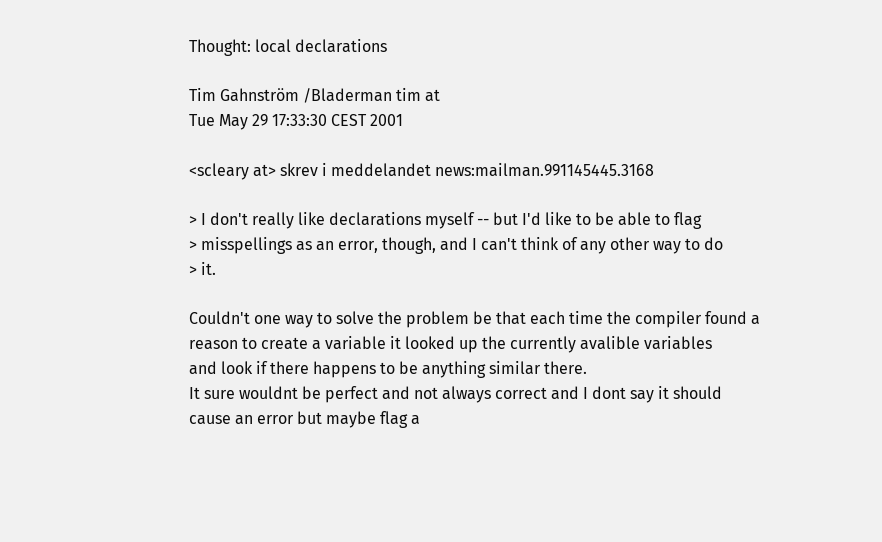Thought: local declarations

Tim Gahnström /Bladerman tim at
Tue May 29 17:33:30 CEST 2001

<scleary at> skrev i meddelandet news:mailman.991145445.3168

> I don't really like declarations myself -- but I'd like to be able to flag
> misspellings as an error, though, and I can't think of any other way to do
> it.

Couldn't one way to solve the problem be that each time the compiler found a
reason to create a variable it looked up the currently avalible variables
and look if there happens to be anything similar there.
It sure wouldnt be perfect and not always correct and I dont say it should
cause an error but maybe flag a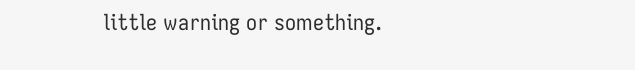little warning or something.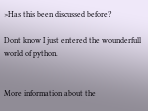>Has this been discussed before?

Dont know I just entered the wounderfull world of python.


More information about the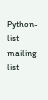Python-list mailing list